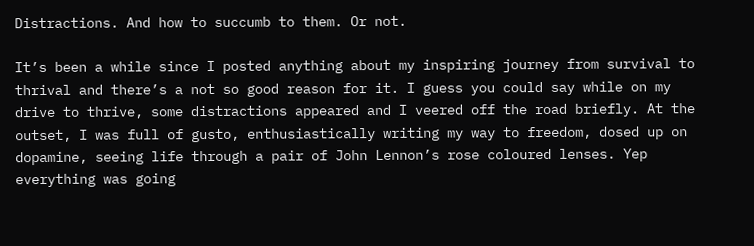Distractions. And how to succumb to them. Or not.

It’s been a while since I posted anything about my inspiring journey from survival to thrival and there’s a not so good reason for it. I guess you could say while on my drive to thrive, some distractions appeared and I veered off the road briefly. At the outset, I was full of gusto, enthusiastically writing my way to freedom, dosed up on dopamine, seeing life through a pair of John Lennon’s rose coloured lenses. Yep everything was going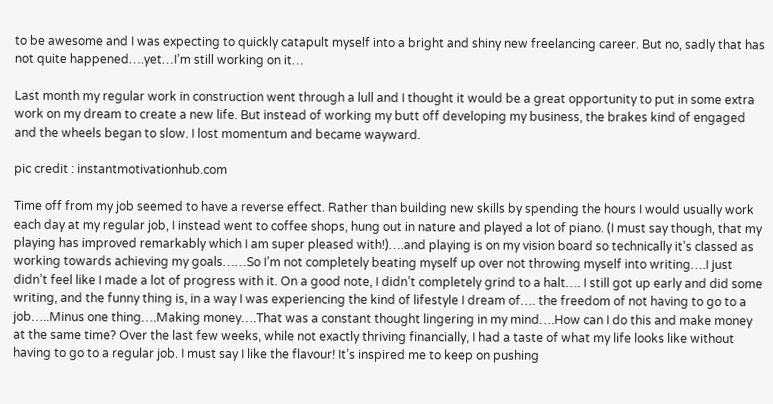to be awesome and I was expecting to quickly catapult myself into a bright and shiny new freelancing career. But no, sadly that has not quite happened….yet…I’m still working on it…

Last month my regular work in construction went through a lull and I thought it would be a great opportunity to put in some extra work on my dream to create a new life. But instead of working my butt off developing my business, the brakes kind of engaged and the wheels began to slow. I lost momentum and became wayward.

pic credit : instantmotivationhub.com

Time off from my job seemed to have a reverse effect. Rather than building new skills by spending the hours I would usually work each day at my regular job, I instead went to coffee shops, hung out in nature and played a lot of piano. (I must say though, that my playing has improved remarkably which I am super pleased with!)….and playing is on my vision board so technically it’s classed as working towards achieving my goals……So I’m not completely beating myself up over not throwing myself into writing….I just didn’t feel like I made a lot of progress with it. On a good note, I didn’t completely grind to a halt…. I still got up early and did some writing, and the funny thing is, in a way I was experiencing the kind of lifestyle I dream of…. the freedom of not having to go to a job…..Minus one thing….Making money….That was a constant thought lingering in my mind….How can I do this and make money at the same time? Over the last few weeks, while not exactly thriving financially, I had a taste of what my life looks like without having to go to a regular job. I must say I like the flavour! It’s inspired me to keep on pushing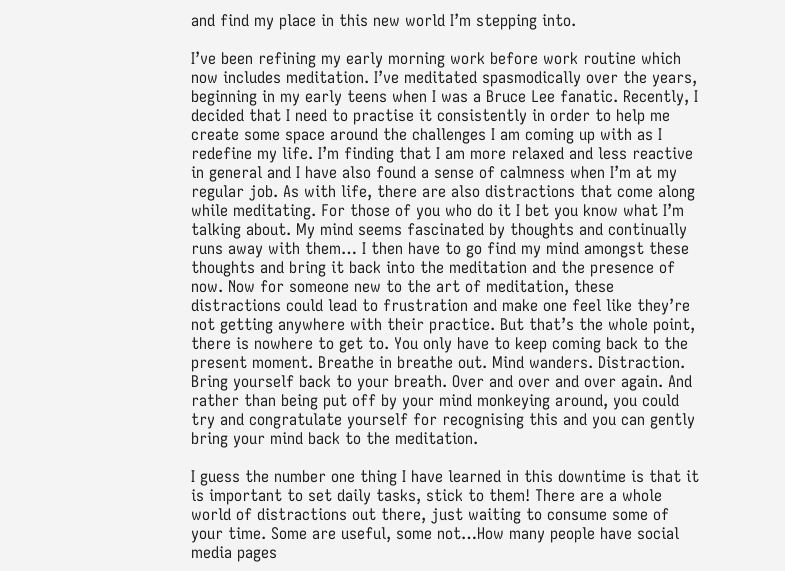and find my place in this new world I’m stepping into.

I’ve been refining my early morning work before work routine which now includes meditation. I’ve meditated spasmodically over the years, beginning in my early teens when I was a Bruce Lee fanatic. Recently, I decided that I need to practise it consistently in order to help me create some space around the challenges I am coming up with as I redefine my life. I’m finding that I am more relaxed and less reactive in general and I have also found a sense of calmness when I’m at my regular job. As with life, there are also distractions that come along while meditating. For those of you who do it I bet you know what I’m talking about. My mind seems fascinated by thoughts and continually runs away with them… I then have to go find my mind amongst these thoughts and bring it back into the meditation and the presence of now. Now for someone new to the art of meditation, these distractions could lead to frustration and make one feel like they’re not getting anywhere with their practice. But that’s the whole point, there is nowhere to get to. You only have to keep coming back to the present moment. Breathe in breathe out. Mind wanders. Distraction. Bring yourself back to your breath. Over and over and over again. And rather than being put off by your mind monkeying around, you could try and congratulate yourself for recognising this and you can gently bring your mind back to the meditation.

I guess the number one thing I have learned in this downtime is that it is important to set daily tasks, stick to them! There are a whole world of distractions out there, just waiting to consume some of your time. Some are useful, some not…How many people have social media pages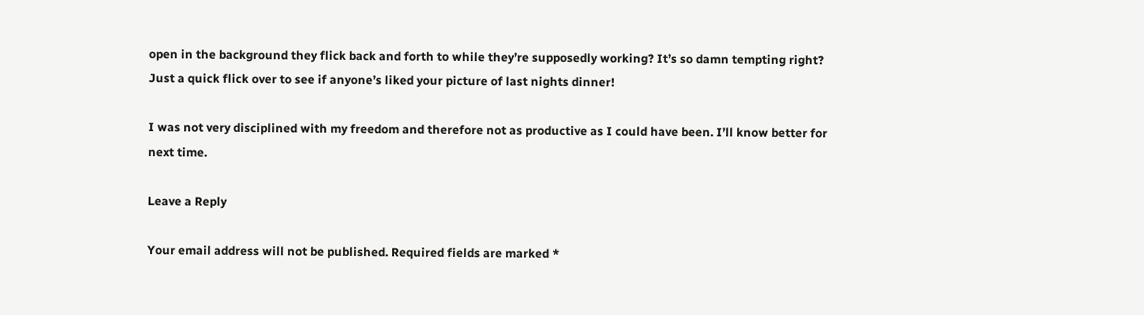open in the background they flick back and forth to while they’re supposedly working? It’s so damn tempting right? Just a quick flick over to see if anyone’s liked your picture of last nights dinner!

I was not very disciplined with my freedom and therefore not as productive as I could have been. I’ll know better for next time.

Leave a Reply

Your email address will not be published. Required fields are marked *